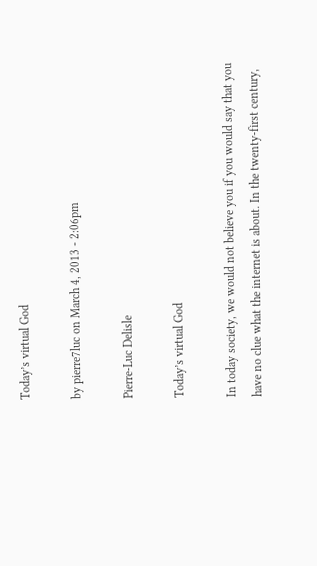Today’s virtual God

by pierre7luc on March 4, 2013 - 2:06pm

Pierre-Luc Delisle

Today’s virtual God

In today society, we would not believe you if you would say that you have no clue what the internet is about. In the twenty-first century,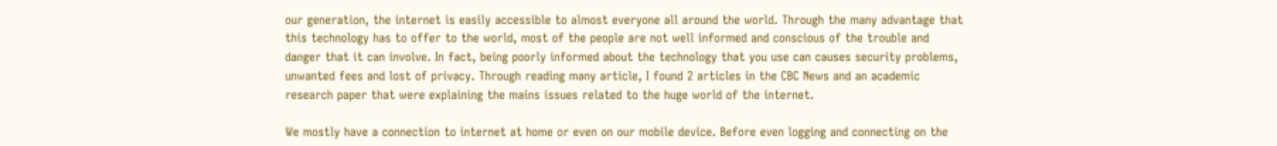our generation, the internet is easily accessible to almost everyone all around the world. Through the many advantage that this technology has to offer to the world, most of the people are not well informed and conscious of the trouble and danger that it can involve. In fact, being poorly informed about the technology that you use can causes security problems, unwanted fees and lost of privacy. Through reading many article, I found 2 articles in the CBC News and an academic research paper that were explaining the mains issues related to the huge world of the internet.

We mostly have a connection to internet at home or even on our mobile device. Before even logging and connecting on the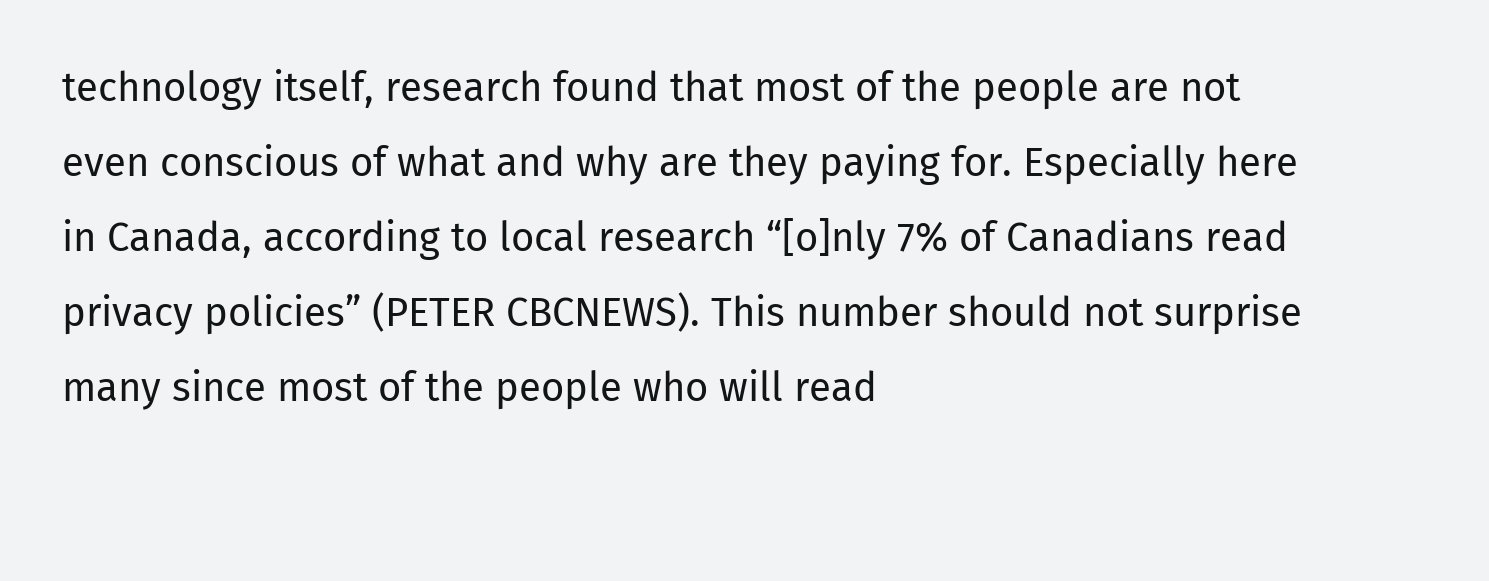technology itself, research found that most of the people are not even conscious of what and why are they paying for. Especially here in Canada, according to local research “[o]nly 7% of Canadians read privacy policies” (PETER CBCNEWS). This number should not surprise many since most of the people who will read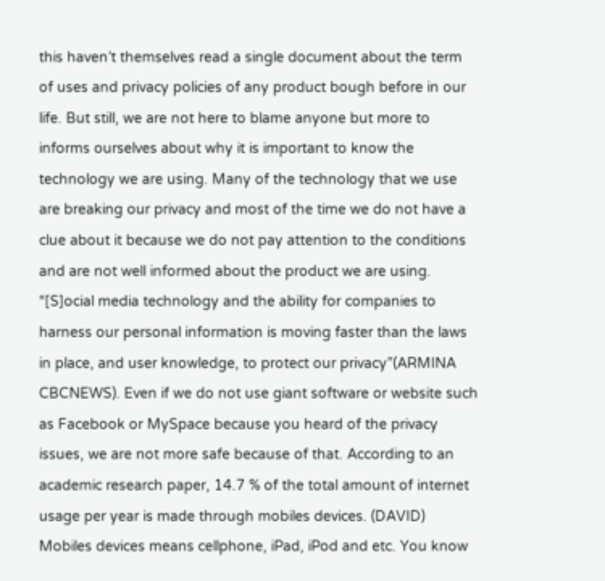this haven’t themselves read a single document about the term of uses and privacy policies of any product bough before in our life. But still, we are not here to blame anyone but more to informs ourselves about why it is important to know the technology we are using. Many of the technology that we use are breaking our privacy and most of the time we do not have a clue about it because we do not pay attention to the conditions and are not well informed about the product we are using. “[S]ocial media technology and the ability for companies to harness our personal information is moving faster than the laws in place, and user knowledge, to protect our privacy”(ARMINA CBCNEWS). Even if we do not use giant software or website such as Facebook or MySpace because you heard of the privacy issues, we are not more safe because of that. According to an academic research paper, 14.7 % of the total amount of internet usage per year is made through mobiles devices. (DAVID) Mobiles devices means cellphone, iPad, iPod and etc. You know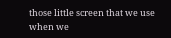those little screen that we use when we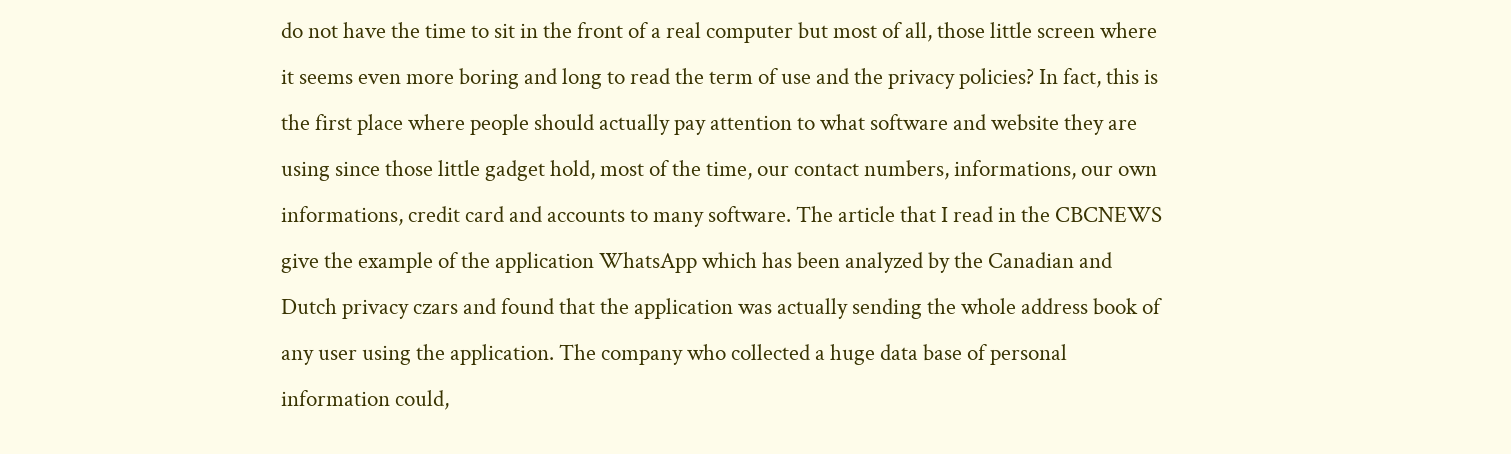do not have the time to sit in the front of a real computer but most of all, those little screen where it seems even more boring and long to read the term of use and the privacy policies? In fact, this is the first place where people should actually pay attention to what software and website they are using since those little gadget hold, most of the time, our contact numbers, informations, our own informations, credit card and accounts to many software. The article that I read in the CBCNEWS give the example of the application WhatsApp which has been analyzed by the Canadian and Dutch privacy czars and found that the application was actually sending the whole address book of any user using the application. The company who collected a huge data base of personal information could,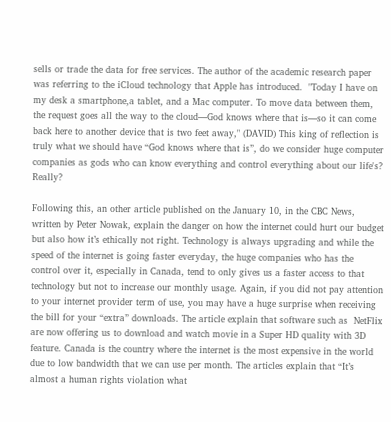sells or trade the data for free services. The author of the academic research paper was referring to the iCloud technology that Apple has introduced.  "Today I have on my desk a smartphone,a tablet, and a Mac computer. To move data between them, the request goes all the way to the cloud—God knows where that is—so it can come back here to another device that is two feet away," (DAVID) This king of reflection is truly what we should have “God knows where that is”, do we consider huge computer companies as gods who can know everything and control everything about our life's? Really?

Following this, an other article published on the January 10, in the CBC News, written by Peter Nowak, explain the danger on how the internet could hurt our budget but also how it’s ethically not right. Technology is always upgrading and while the speed of the internet is going faster everyday, the huge companies who has the control over it, especially in Canada, tend to only gives us a faster access to that technology but not to increase our monthly usage. Again, if you did not pay attention to your internet provider term of use, you may have a huge surprise when receiving the bill for your “extra” downloads. The article explain that software such as  NetFlix are now offering us to download and watch movie in a Super HD quality with 3D feature. Canada is the country where the internet is the most expensive in the world due to low bandwidth that we can use per month. The articles explain that “It’s almost a human rights violation what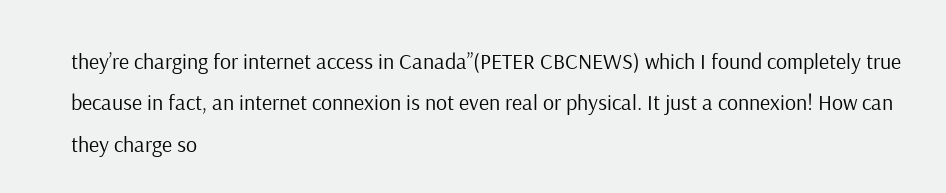they’re charging for internet access in Canada”(PETER CBCNEWS) which I found completely true because in fact, an internet connexion is not even real or physical. It just a connexion! How can they charge so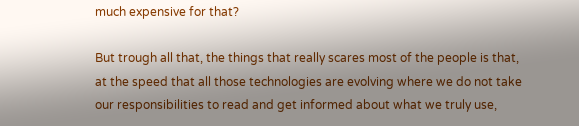much expensive for that?

But trough all that, the things that really scares most of the people is that, at the speed that all those technologies are evolving where we do not take our responsibilities to read and get informed about what we truly use,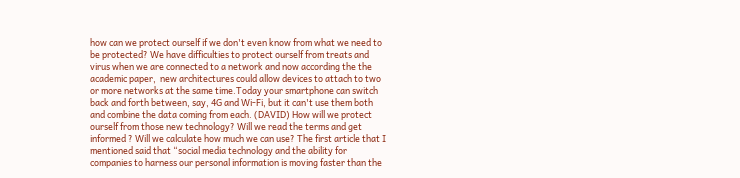how can we protect ourself if we don't even know from what we need to be protected? We have difficulties to protect ourself from treats and virus when we are connected to a network and now according the the academic paper,  new architectures could allow devices to attach to two or more networks at the same time.Today your smartphone can switch back and forth between, say, 4G and Wi-Fi, but it can't use them both and combine the data coming from each. (DAVID) How will we protect ourself from those new technology? Will we read the terms and get informed ? Will we calculate how much we can use? The first article that I mentioned said that “social media technology and the ability for companies to harness our personal information is moving faster than the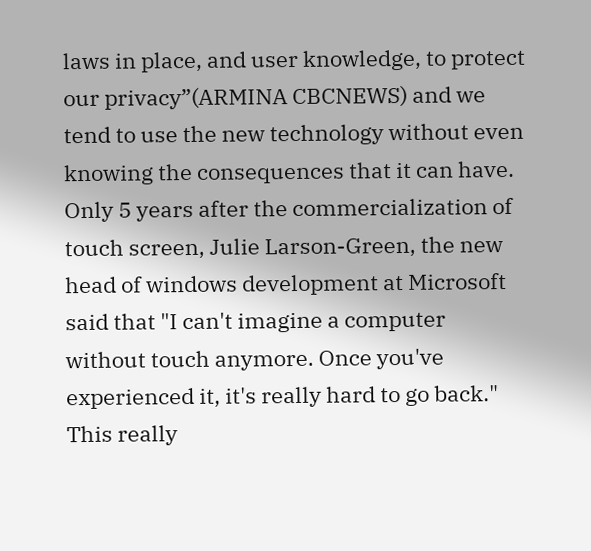laws in place, and user knowledge, to protect our privacy”(ARMINA CBCNEWS) and we tend to use the new technology without even knowing the consequences that it can have. Only 5 years after the commercialization of touch screen, Julie Larson-Green, the new head of windows development at Microsoft said that "I can't imagine a computer without touch anymore. Once you've experienced it, it's really hard to go back." This really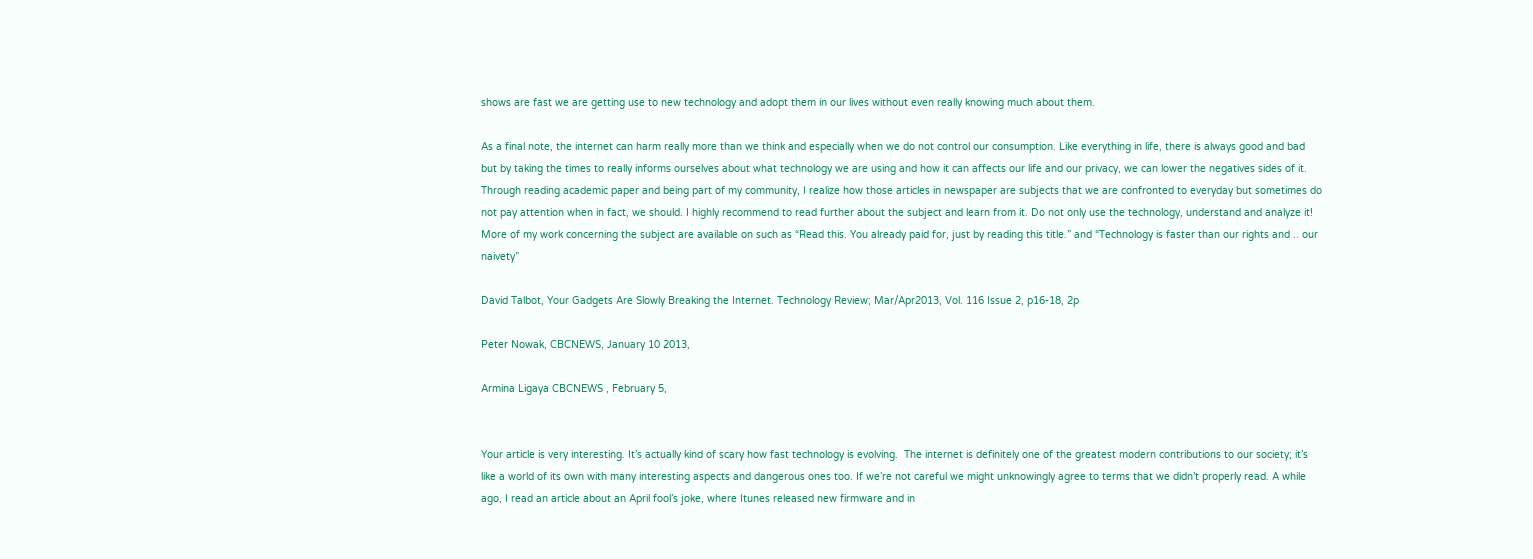shows are fast we are getting use to new technology and adopt them in our lives without even really knowing much about them.

As a final note, the internet can harm really more than we think and especially when we do not control our consumption. Like everything in life, there is always good and bad but by taking the times to really informs ourselves about what technology we are using and how it can affects our life and our privacy, we can lower the negatives sides of it. Through reading academic paper and being part of my community, I realize how those articles in newspaper are subjects that we are confronted to everyday but sometimes do not pay attention when in fact, we should. I highly recommend to read further about the subject and learn from it. Do not only use the technology, understand and analyze it! More of my work concerning the subject are available on such as “Read this. You already paid for, just by reading this title.” and “Technology is faster than our rights and .. our naivety”

David Talbot, Your Gadgets Are Slowly Breaking the Internet. Technology Review; Mar/Apr2013, Vol. 116 Issue 2, p16-18, 2p

Peter Nowak, CBCNEWS, January 10 2013,

Armina Ligaya CBCNEWS , February 5,


Your article is very interesting. It’s actually kind of scary how fast technology is evolving.  The internet is definitely one of the greatest modern contributions to our society; it’s like a world of its own with many interesting aspects and dangerous ones too. If we’re not careful we might unknowingly agree to terms that we didn’t properly read. A while ago, I read an article about an April fool’s joke, where Itunes released new firmware and in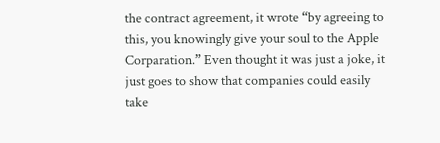the contract agreement, it wrote “by agreeing to this, you knowingly give your soul to the Apple Corparation.” Even thought it was just a joke, it just goes to show that companies could easily take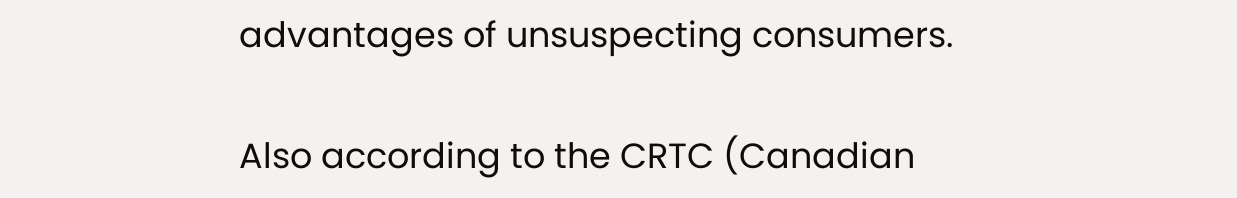advantages of unsuspecting consumers.

Also according to the CRTC (Canadian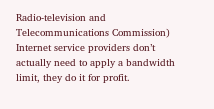Radio-television and Telecommunications Commission) Internet service providers don’t actually need to apply a bandwidth limit, they do it for profit.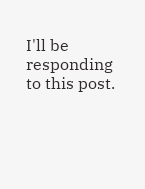I'll be responding to this post.